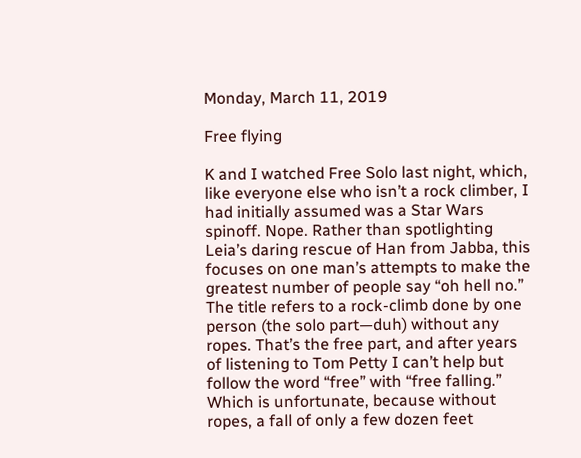Monday, March 11, 2019

Free flying

K and I watched Free Solo last night, which, like everyone else who isn’t a rock climber, I had initially assumed was a Star Wars spinoff. Nope. Rather than spotlighting Leia’s daring rescue of Han from Jabba, this focuses on one man’s attempts to make the greatest number of people say “oh hell no.” The title refers to a rock-climb done by one person (the solo part—duh) without any ropes. That’s the free part, and after years of listening to Tom Petty I can’t help but follow the word “free” with “free falling.” Which is unfortunate, because without ropes, a fall of only a few dozen feet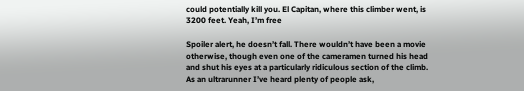could potentially kill you. El Capitan, where this climber went, is 3200 feet. Yeah, I’m free

Spoiler alert, he doesn’t fall. There wouldn’t have been a movie otherwise, though even one of the cameramen turned his head and shut his eyes at a particularly ridiculous section of the climb. As an ultrarunner I’ve heard plenty of people ask,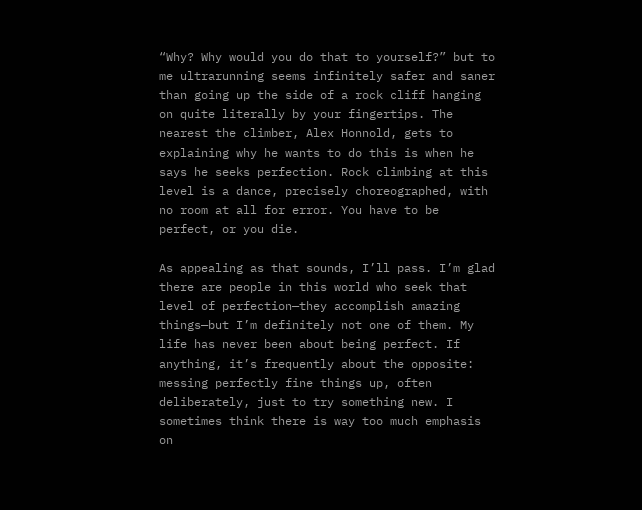“Why? Why would you do that to yourself?” but to me ultrarunning seems infinitely safer and saner than going up the side of a rock cliff hanging on quite literally by your fingertips. The nearest the climber, Alex Honnold, gets to explaining why he wants to do this is when he says he seeks perfection. Rock climbing at this level is a dance, precisely choreographed, with no room at all for error. You have to be perfect, or you die.

As appealing as that sounds, I’ll pass. I’m glad there are people in this world who seek that level of perfection—they accomplish amazing things—but I’m definitely not one of them. My life has never been about being perfect. If anything, it’s frequently about the opposite: messing perfectly fine things up, often deliberately, just to try something new. I sometimes think there is way too much emphasis on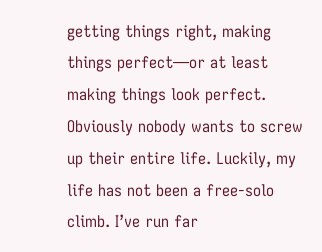getting things right, making things perfect—or at least making things look perfect. Obviously nobody wants to screw up their entire life. Luckily, my life has not been a free-solo climb. I’ve run far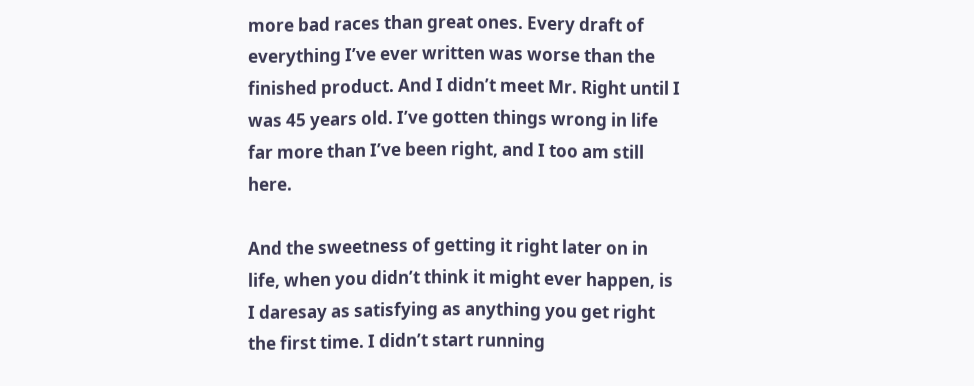more bad races than great ones. Every draft of everything I’ve ever written was worse than the finished product. And I didn’t meet Mr. Right until I was 45 years old. I’ve gotten things wrong in life far more than I’ve been right, and I too am still here.

And the sweetness of getting it right later on in life, when you didn’t think it might ever happen, is I daresay as satisfying as anything you get right the first time. I didn’t start running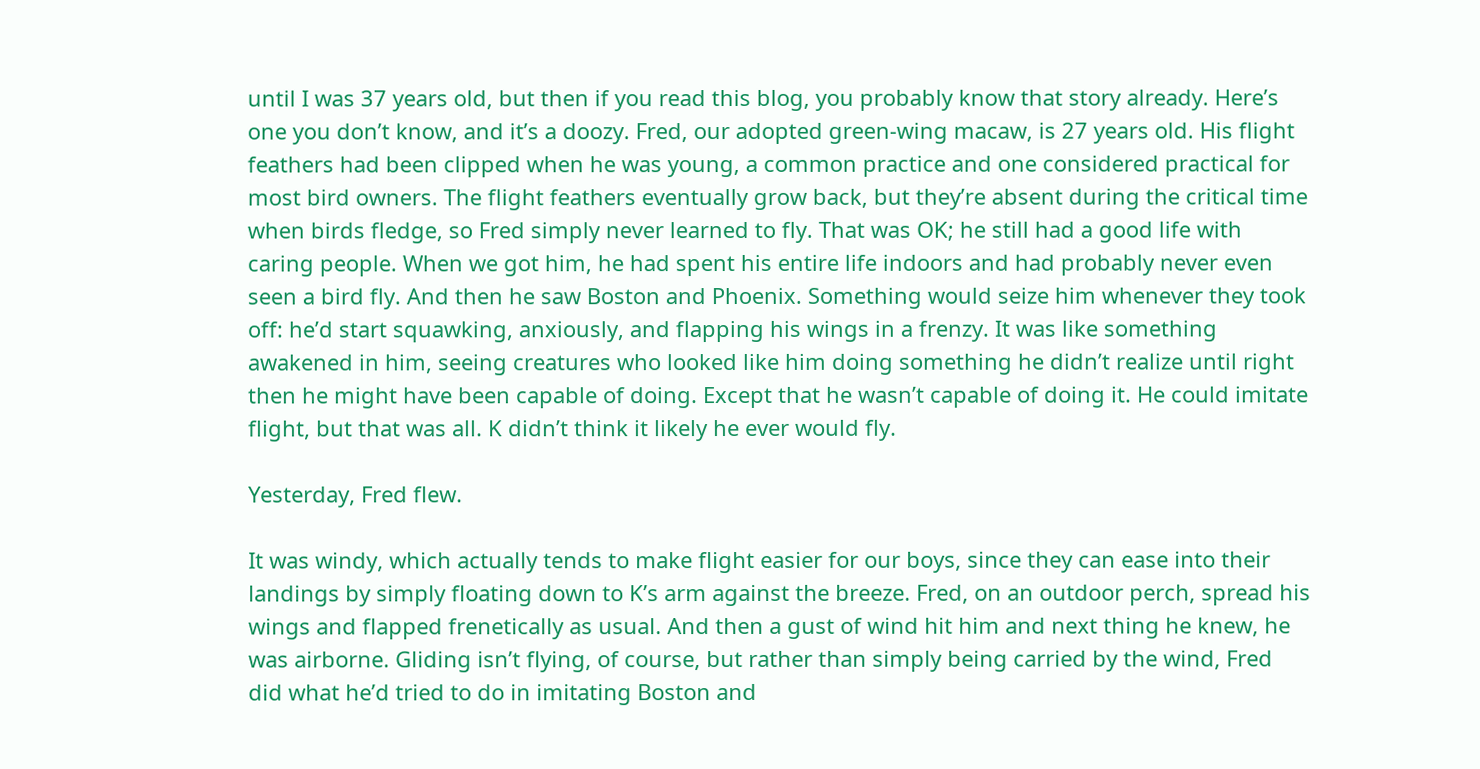until I was 37 years old, but then if you read this blog, you probably know that story already. Here’s one you don’t know, and it’s a doozy. Fred, our adopted green-wing macaw, is 27 years old. His flight feathers had been clipped when he was young, a common practice and one considered practical for most bird owners. The flight feathers eventually grow back, but they’re absent during the critical time when birds fledge, so Fred simply never learned to fly. That was OK; he still had a good life with caring people. When we got him, he had spent his entire life indoors and had probably never even seen a bird fly. And then he saw Boston and Phoenix. Something would seize him whenever they took off: he’d start squawking, anxiously, and flapping his wings in a frenzy. It was like something awakened in him, seeing creatures who looked like him doing something he didn’t realize until right then he might have been capable of doing. Except that he wasn’t capable of doing it. He could imitate flight, but that was all. K didn’t think it likely he ever would fly.

Yesterday, Fred flew.

It was windy, which actually tends to make flight easier for our boys, since they can ease into their landings by simply floating down to K’s arm against the breeze. Fred, on an outdoor perch, spread his wings and flapped frenetically as usual. And then a gust of wind hit him and next thing he knew, he was airborne. Gliding isn’t flying, of course, but rather than simply being carried by the wind, Fred did what he’d tried to do in imitating Boston and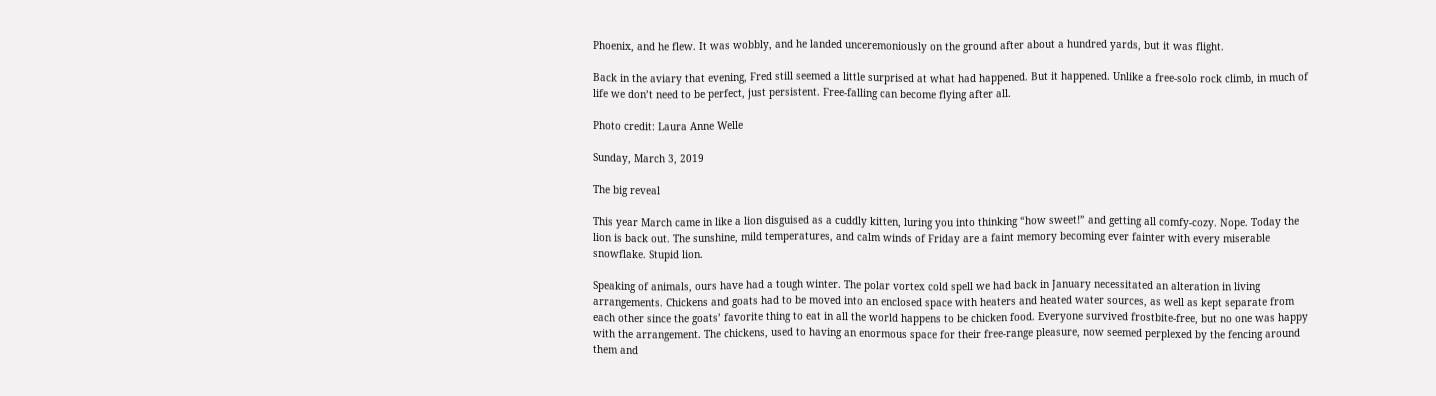Phoenix, and he flew. It was wobbly, and he landed unceremoniously on the ground after about a hundred yards, but it was flight.

Back in the aviary that evening, Fred still seemed a little surprised at what had happened. But it happened. Unlike a free-solo rock climb, in much of life we don’t need to be perfect, just persistent. Free-falling can become flying after all.

Photo credit: Laura Anne Welle

Sunday, March 3, 2019

The big reveal

This year March came in like a lion disguised as a cuddly kitten, luring you into thinking “how sweet!” and getting all comfy-cozy. Nope. Today the lion is back out. The sunshine, mild temperatures, and calm winds of Friday are a faint memory becoming ever fainter with every miserable snowflake. Stupid lion.

Speaking of animals, ours have had a tough winter. The polar vortex cold spell we had back in January necessitated an alteration in living arrangements. Chickens and goats had to be moved into an enclosed space with heaters and heated water sources, as well as kept separate from each other since the goats’ favorite thing to eat in all the world happens to be chicken food. Everyone survived frostbite-free, but no one was happy with the arrangement. The chickens, used to having an enormous space for their free-range pleasure, now seemed perplexed by the fencing around them and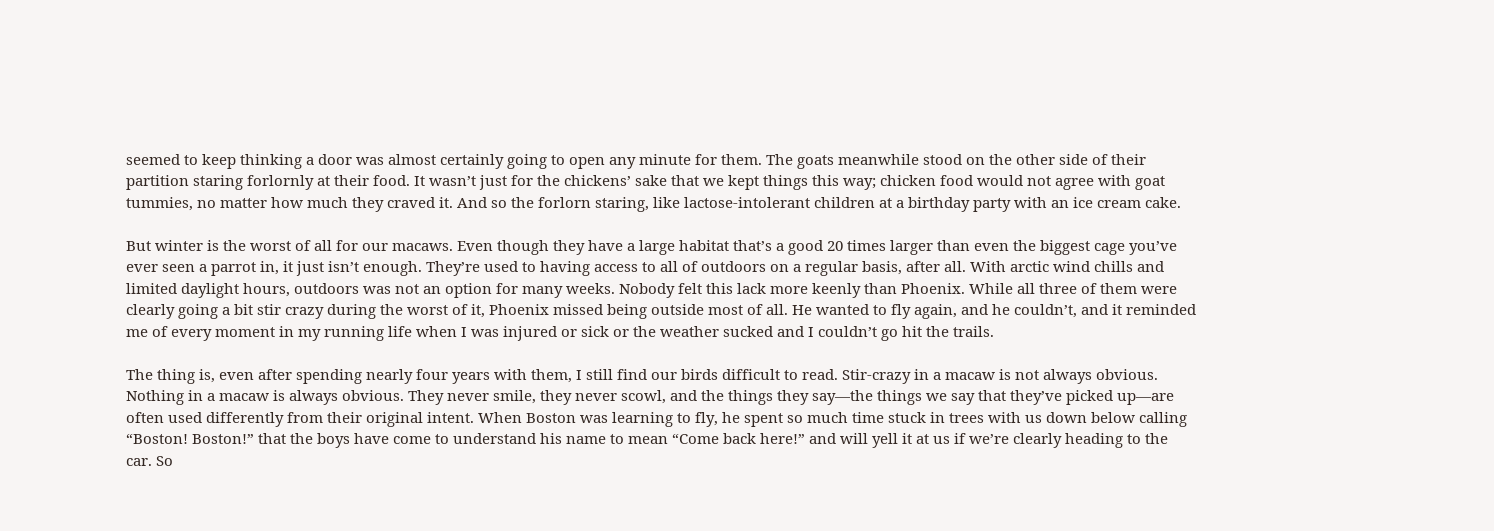seemed to keep thinking a door was almost certainly going to open any minute for them. The goats meanwhile stood on the other side of their partition staring forlornly at their food. It wasn’t just for the chickens’ sake that we kept things this way; chicken food would not agree with goat tummies, no matter how much they craved it. And so the forlorn staring, like lactose-intolerant children at a birthday party with an ice cream cake.

But winter is the worst of all for our macaws. Even though they have a large habitat that’s a good 20 times larger than even the biggest cage you’ve ever seen a parrot in, it just isn’t enough. They’re used to having access to all of outdoors on a regular basis, after all. With arctic wind chills and limited daylight hours, outdoors was not an option for many weeks. Nobody felt this lack more keenly than Phoenix. While all three of them were clearly going a bit stir crazy during the worst of it, Phoenix missed being outside most of all. He wanted to fly again, and he couldn’t, and it reminded me of every moment in my running life when I was injured or sick or the weather sucked and I couldn’t go hit the trails.

The thing is, even after spending nearly four years with them, I still find our birds difficult to read. Stir-crazy in a macaw is not always obvious. Nothing in a macaw is always obvious. They never smile, they never scowl, and the things they say—the things we say that they’ve picked up—are often used differently from their original intent. When Boston was learning to fly, he spent so much time stuck in trees with us down below calling “Boston! Boston!” that the boys have come to understand his name to mean “Come back here!” and will yell it at us if we’re clearly heading to the car. So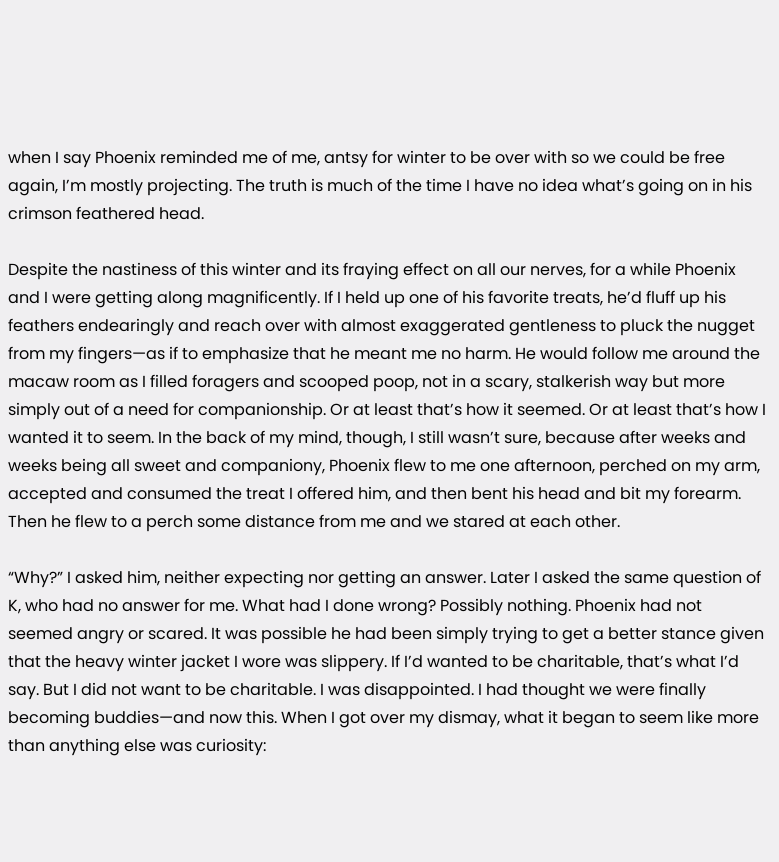when I say Phoenix reminded me of me, antsy for winter to be over with so we could be free again, I’m mostly projecting. The truth is much of the time I have no idea what’s going on in his crimson feathered head.

Despite the nastiness of this winter and its fraying effect on all our nerves, for a while Phoenix and I were getting along magnificently. If I held up one of his favorite treats, he’d fluff up his feathers endearingly and reach over with almost exaggerated gentleness to pluck the nugget from my fingers—as if to emphasize that he meant me no harm. He would follow me around the macaw room as I filled foragers and scooped poop, not in a scary, stalkerish way but more simply out of a need for companionship. Or at least that’s how it seemed. Or at least that’s how I wanted it to seem. In the back of my mind, though, I still wasn’t sure, because after weeks and weeks being all sweet and companiony, Phoenix flew to me one afternoon, perched on my arm, accepted and consumed the treat I offered him, and then bent his head and bit my forearm. Then he flew to a perch some distance from me and we stared at each other.

“Why?” I asked him, neither expecting nor getting an answer. Later I asked the same question of K, who had no answer for me. What had I done wrong? Possibly nothing. Phoenix had not seemed angry or scared. It was possible he had been simply trying to get a better stance given that the heavy winter jacket I wore was slippery. If I’d wanted to be charitable, that’s what I’d say. But I did not want to be charitable. I was disappointed. I had thought we were finally becoming buddies—and now this. When I got over my dismay, what it began to seem like more than anything else was curiosity: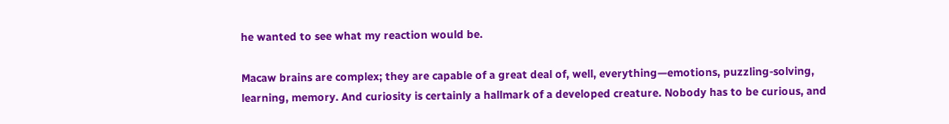he wanted to see what my reaction would be.

Macaw brains are complex; they are capable of a great deal of, well, everything—emotions, puzzling-solving, learning, memory. And curiosity is certainly a hallmark of a developed creature. Nobody has to be curious, and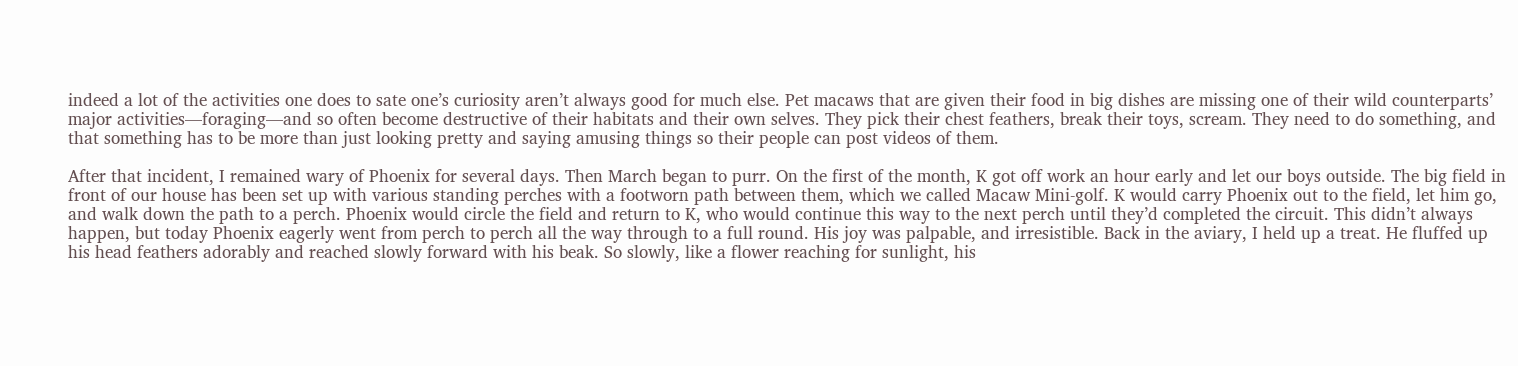indeed a lot of the activities one does to sate one’s curiosity aren’t always good for much else. Pet macaws that are given their food in big dishes are missing one of their wild counterparts’ major activities—foraging—and so often become destructive of their habitats and their own selves. They pick their chest feathers, break their toys, scream. They need to do something, and that something has to be more than just looking pretty and saying amusing things so their people can post videos of them.

After that incident, I remained wary of Phoenix for several days. Then March began to purr. On the first of the month, K got off work an hour early and let our boys outside. The big field in front of our house has been set up with various standing perches with a footworn path between them, which we called Macaw Mini-golf. K would carry Phoenix out to the field, let him go, and walk down the path to a perch. Phoenix would circle the field and return to K, who would continue this way to the next perch until they’d completed the circuit. This didn’t always happen, but today Phoenix eagerly went from perch to perch all the way through to a full round. His joy was palpable, and irresistible. Back in the aviary, I held up a treat. He fluffed up his head feathers adorably and reached slowly forward with his beak. So slowly, like a flower reaching for sunlight, his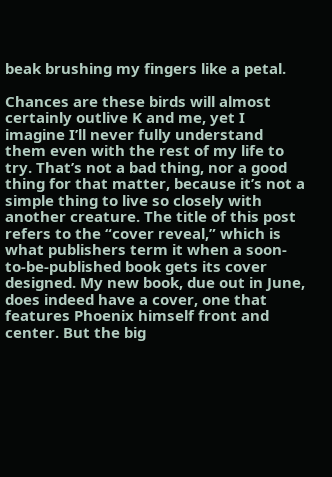beak brushing my fingers like a petal.

Chances are these birds will almost certainly outlive K and me, yet I imagine I’ll never fully understand them even with the rest of my life to try. That’s not a bad thing, nor a good thing for that matter, because it’s not a simple thing to live so closely with another creature. The title of this post refers to the “cover reveal,” which is what publishers term it when a soon-to-be-published book gets its cover designed. My new book, due out in June, does indeed have a cover, one that features Phoenix himself front and center. But the big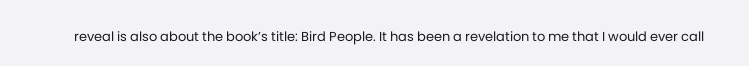reveal is also about the book’s title: Bird People. It has been a revelation to me that I would ever call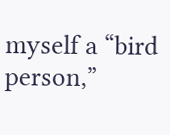myself a “bird person,”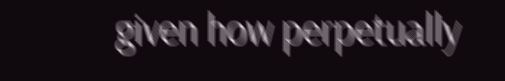given how perpetually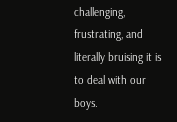challenging, frustrating, and literally bruising it is to deal with our boys.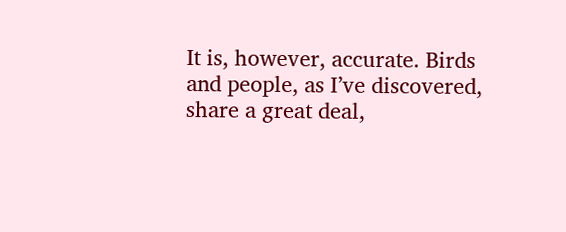It is, however, accurate. Birds and people, as I’ve discovered, share a great deal,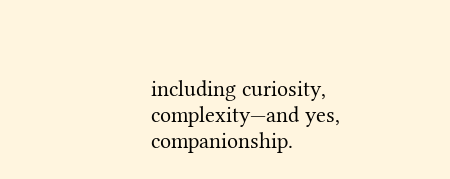including curiosity, complexity—and yes, companionship.